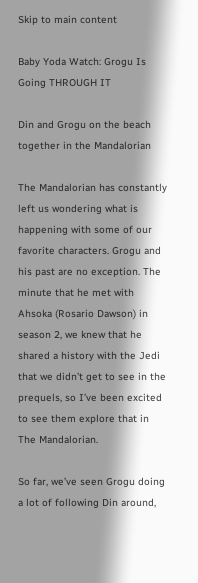Skip to main content

Baby Yoda Watch: Grogu Is Going THROUGH IT

Din and Grogu on the beach together in the Mandalorian

The Mandalorian has constantly left us wondering what is happening with some of our favorite characters. Grogu and his past are no exception. The minute that he met with Ahsoka (Rosario Dawson) in season 2, we knew that he shared a history with the Jedi that we didn’t get to see in the prequels, so I’ve been excited to see them explore that in The Mandalorian.

So far, we’ve seen Grogu doing a lot of following Din around,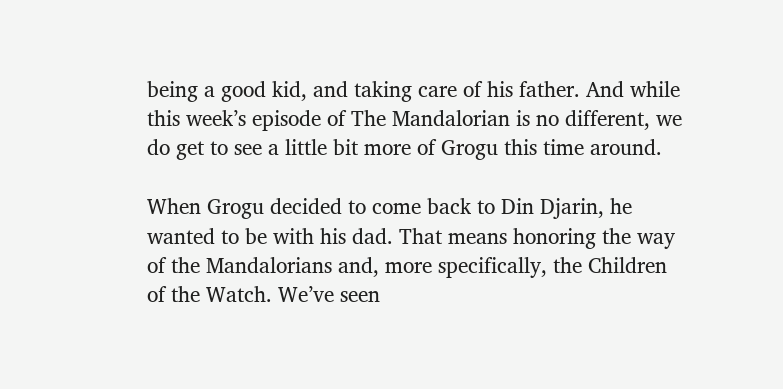being a good kid, and taking care of his father. And while this week’s episode of The Mandalorian is no different, we do get to see a little bit more of Grogu this time around.

When Grogu decided to come back to Din Djarin, he wanted to be with his dad. That means honoring the way of the Mandalorians and, more specifically, the Children of the Watch. We’ve seen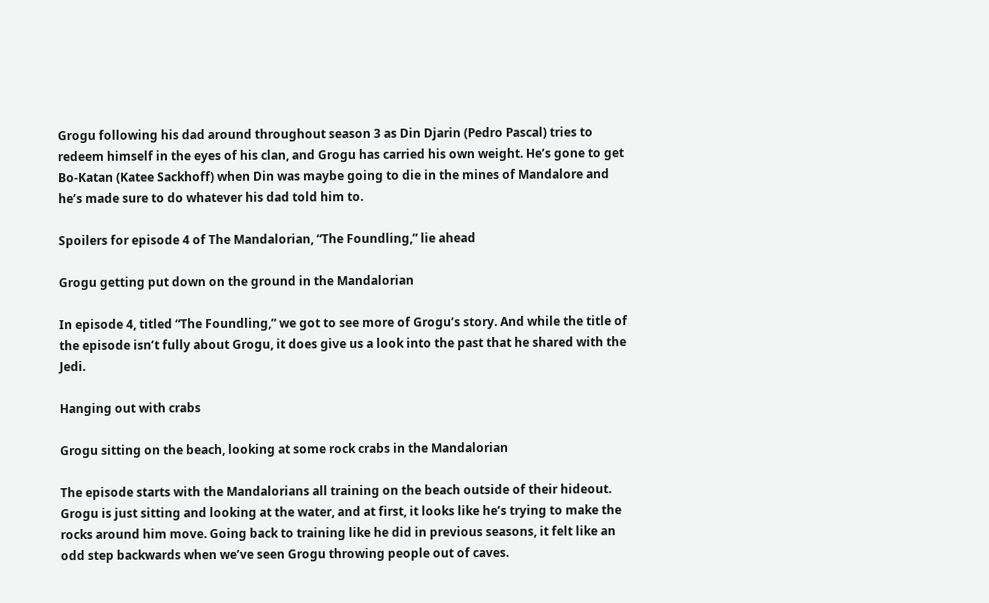Grogu following his dad around throughout season 3 as Din Djarin (Pedro Pascal) tries to redeem himself in the eyes of his clan, and Grogu has carried his own weight. He’s gone to get Bo-Katan (Katee Sackhoff) when Din was maybe going to die in the mines of Mandalore and he’s made sure to do whatever his dad told him to.

Spoilers for episode 4 of The Mandalorian, “The Foundling,” lie ahead

Grogu getting put down on the ground in the Mandalorian

In episode 4, titled “The Foundling,” we got to see more of Grogu’s story. And while the title of the episode isn’t fully about Grogu, it does give us a look into the past that he shared with the Jedi.

Hanging out with crabs

Grogu sitting on the beach, looking at some rock crabs in the Mandalorian

The episode starts with the Mandalorians all training on the beach outside of their hideout. Grogu is just sitting and looking at the water, and at first, it looks like he’s trying to make the rocks around him move. Going back to training like he did in previous seasons, it felt like an odd step backwards when we’ve seen Grogu throwing people out of caves.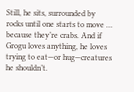Still, he sits, surrounded by rocks until one starts to move … because they’re crabs. And if Grogu loves anything, he loves trying to eat—or hug—creatures he shouldn’t.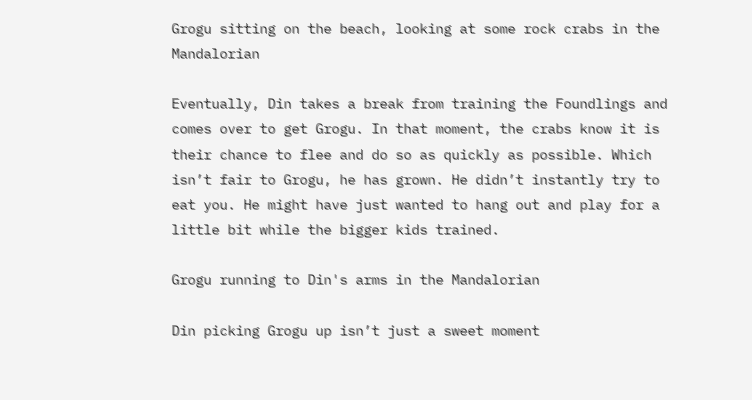Grogu sitting on the beach, looking at some rock crabs in the Mandalorian

Eventually, Din takes a break from training the Foundlings and comes over to get Grogu. In that moment, the crabs know it is their chance to flee and do so as quickly as possible. Which isn’t fair to Grogu, he has grown. He didn’t instantly try to eat you. He might have just wanted to hang out and play for a little bit while the bigger kids trained.

Grogu running to Din's arms in the Mandalorian

Din picking Grogu up isn’t just a sweet moment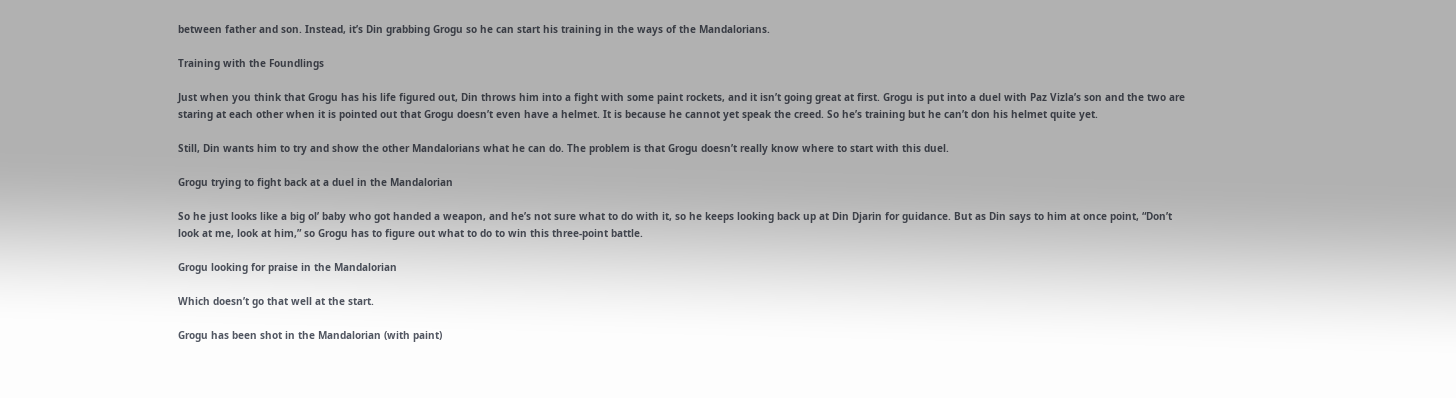between father and son. Instead, it’s Din grabbing Grogu so he can start his training in the ways of the Mandalorians.

Training with the Foundlings

Just when you think that Grogu has his life figured out, Din throws him into a fight with some paint rockets, and it isn’t going great at first. Grogu is put into a duel with Paz Vizla’s son and the two are staring at each other when it is pointed out that Grogu doesn’t even have a helmet. It is because he cannot yet speak the creed. So he’s training but he can’t don his helmet quite yet.

Still, Din wants him to try and show the other Mandalorians what he can do. The problem is that Grogu doesn’t really know where to start with this duel.

Grogu trying to fight back at a duel in the Mandalorian

So he just looks like a big ol’ baby who got handed a weapon, and he’s not sure what to do with it, so he keeps looking back up at Din Djarin for guidance. But as Din says to him at once point, “Don’t look at me, look at him,” so Grogu has to figure out what to do to win this three-point battle.

Grogu looking for praise in the Mandalorian

Which doesn’t go that well at the start.

Grogu has been shot in the Mandalorian (with paint)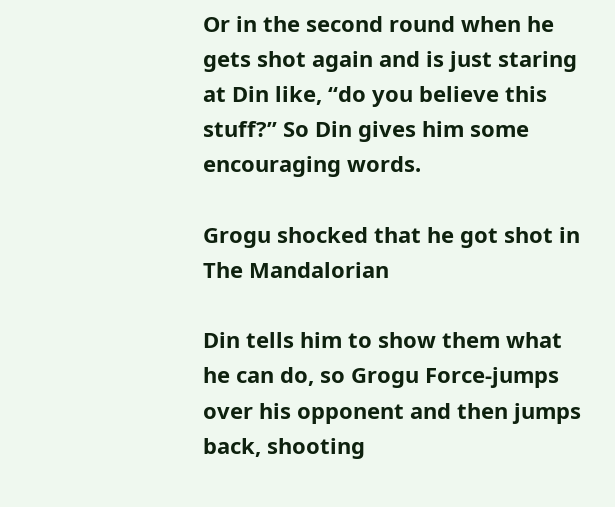Or in the second round when he gets shot again and is just staring at Din like, “do you believe this stuff?” So Din gives him some encouraging words.

Grogu shocked that he got shot in The Mandalorian

Din tells him to show them what he can do, so Grogu Force-jumps over his opponent and then jumps back, shooting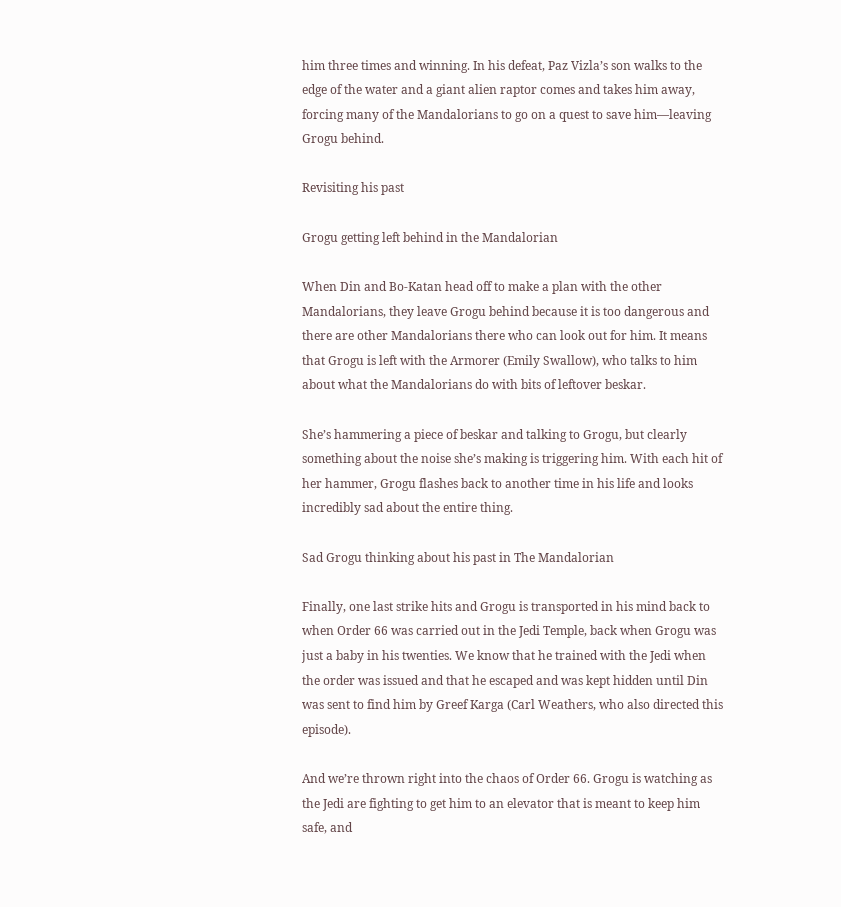him three times and winning. In his defeat, Paz Vizla’s son walks to the edge of the water and a giant alien raptor comes and takes him away, forcing many of the Mandalorians to go on a quest to save him—leaving Grogu behind.

Revisiting his past

Grogu getting left behind in the Mandalorian

When Din and Bo-Katan head off to make a plan with the other Mandalorians, they leave Grogu behind because it is too dangerous and there are other Mandalorians there who can look out for him. It means that Grogu is left with the Armorer (Emily Swallow), who talks to him about what the Mandalorians do with bits of leftover beskar.

She’s hammering a piece of beskar and talking to Grogu, but clearly something about the noise she’s making is triggering him. With each hit of her hammer, Grogu flashes back to another time in his life and looks incredibly sad about the entire thing.

Sad Grogu thinking about his past in The Mandalorian

Finally, one last strike hits and Grogu is transported in his mind back to when Order 66 was carried out in the Jedi Temple, back when Grogu was just a baby in his twenties. We know that he trained with the Jedi when the order was issued and that he escaped and was kept hidden until Din was sent to find him by Greef Karga (Carl Weathers, who also directed this episode).

And we’re thrown right into the chaos of Order 66. Grogu is watching as the Jedi are fighting to get him to an elevator that is meant to keep him safe, and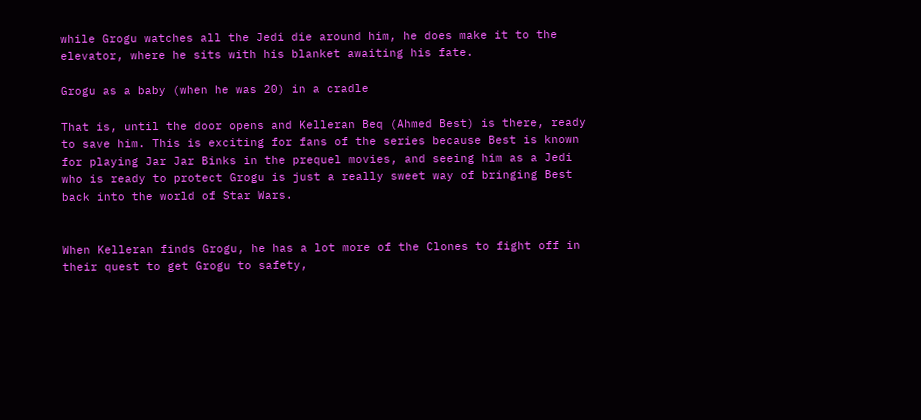while Grogu watches all the Jedi die around him, he does make it to the elevator, where he sits with his blanket awaiting his fate.

Grogu as a baby (when he was 20) in a cradle

That is, until the door opens and Kelleran Beq (Ahmed Best) is there, ready to save him. This is exciting for fans of the series because Best is known for playing Jar Jar Binks in the prequel movies, and seeing him as a Jedi who is ready to protect Grogu is just a really sweet way of bringing Best back into the world of Star Wars.


When Kelleran finds Grogu, he has a lot more of the Clones to fight off in their quest to get Grogu to safety,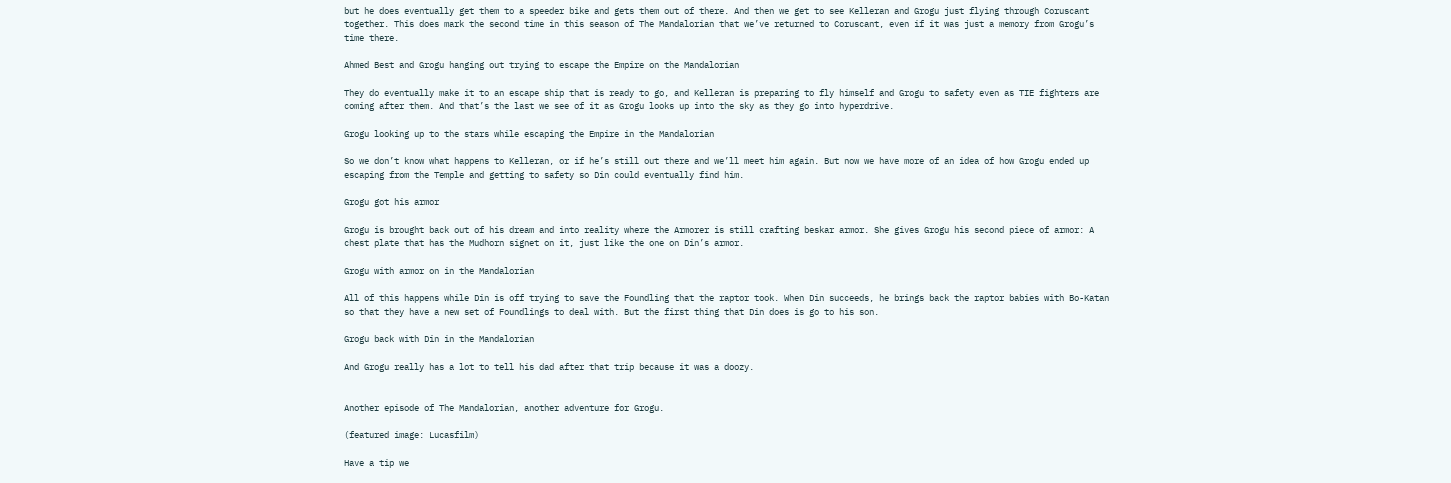but he does eventually get them to a speeder bike and gets them out of there. And then we get to see Kelleran and Grogu just flying through Coruscant together. This does mark the second time in this season of The Mandalorian that we’ve returned to Coruscant, even if it was just a memory from Grogu’s time there.

Ahmed Best and Grogu hanging out trying to escape the Empire on the Mandalorian

They do eventually make it to an escape ship that is ready to go, and Kelleran is preparing to fly himself and Grogu to safety even as TIE fighters are coming after them. And that’s the last we see of it as Grogu looks up into the sky as they go into hyperdrive.

Grogu looking up to the stars while escaping the Empire in the Mandalorian

So we don’t know what happens to Kelleran, or if he’s still out there and we’ll meet him again. But now we have more of an idea of how Grogu ended up escaping from the Temple and getting to safety so Din could eventually find him.

Grogu got his armor

Grogu is brought back out of his dream and into reality where the Armorer is still crafting beskar armor. She gives Grogu his second piece of armor: A chest plate that has the Mudhorn signet on it, just like the one on Din’s armor.

Grogu with armor on in the Mandalorian

All of this happens while Din is off trying to save the Foundling that the raptor took. When Din succeeds, he brings back the raptor babies with Bo-Katan so that they have a new set of Foundlings to deal with. But the first thing that Din does is go to his son.

Grogu back with Din in the Mandalorian

And Grogu really has a lot to tell his dad after that trip because it was a doozy.


Another episode of The Mandalorian, another adventure for Grogu.

(featured image: Lucasfilm)

Have a tip we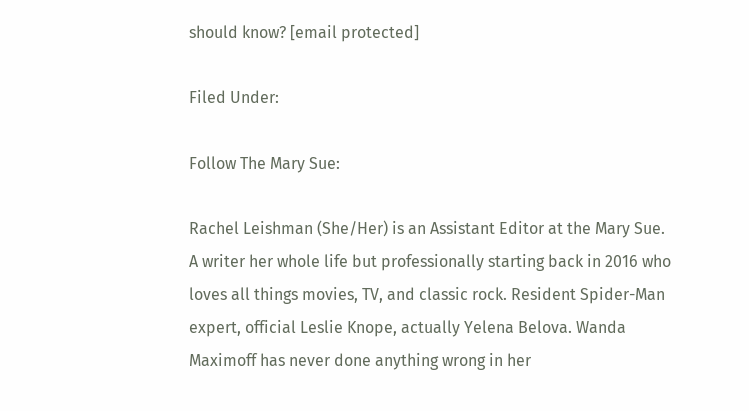should know? [email protected]

Filed Under:

Follow The Mary Sue:

Rachel Leishman (She/Her) is an Assistant Editor at the Mary Sue. A writer her whole life but professionally starting back in 2016 who loves all things movies, TV, and classic rock. Resident Spider-Man expert, official Leslie Knope, actually Yelena Belova. Wanda Maximoff has never done anything wrong in her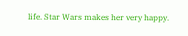life. Star Wars makes her very happy.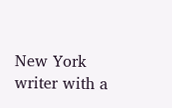New York writer with a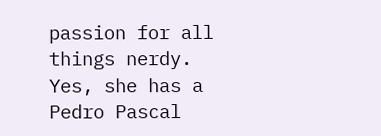passion for all things nerdy. Yes, she has a Pedro Pascal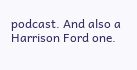podcast. And also a Harrison Ford one.